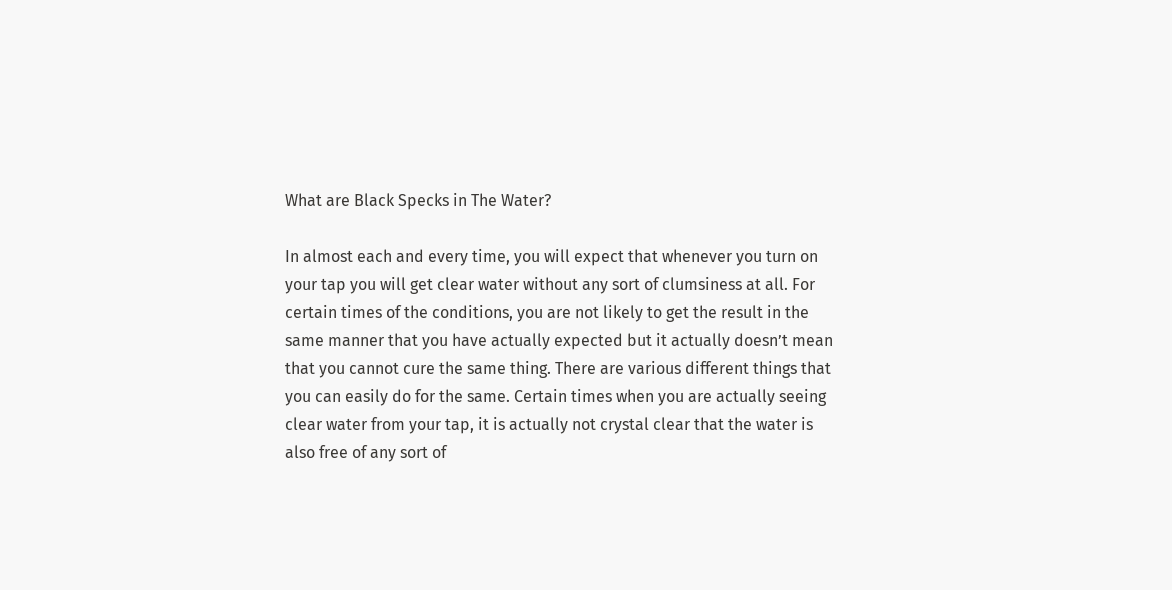What are Black Specks in The Water?

In almost each and every time, you will expect that whenever you turn on your tap you will get clear water without any sort of clumsiness at all. For certain times of the conditions, you are not likely to get the result in the same manner that you have actually expected but it actually doesn’t mean that you cannot cure the same thing. There are various different things that you can easily do for the same. Certain times when you are actually seeing clear water from your tap, it is actually not crystal clear that the water is also free of any sort of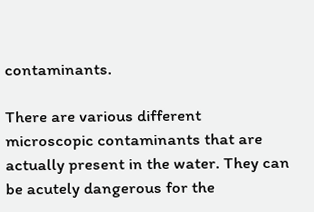contaminants.

There are various different microscopic contaminants that are actually present in the water. They can be acutely dangerous for the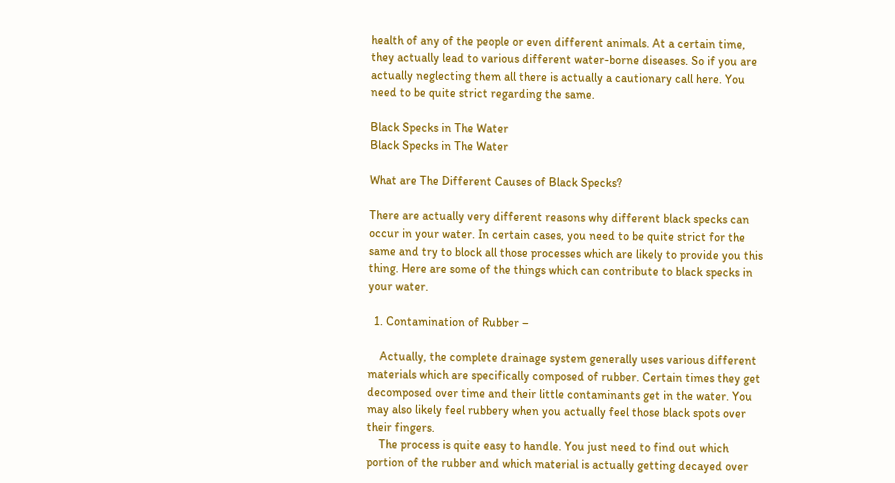health of any of the people or even different animals. At a certain time, they actually lead to various different water-borne diseases. So if you are actually neglecting them all there is actually a cautionary call here. You need to be quite strict regarding the same.

Black Specks in The Water
Black Specks in The Water

What are The Different Causes of Black Specks?

There are actually very different reasons why different black specks can occur in your water. In certain cases, you need to be quite strict for the same and try to block all those processes which are likely to provide you this thing. Here are some of the things which can contribute to black specks in your water.

  1. Contamination of Rubber –

    Actually, the complete drainage system generally uses various different materials which are specifically composed of rubber. Certain times they get decomposed over time and their little contaminants get in the water. You may also likely feel rubbery when you actually feel those black spots over their fingers.
    The process is quite easy to handle. You just need to find out which portion of the rubber and which material is actually getting decayed over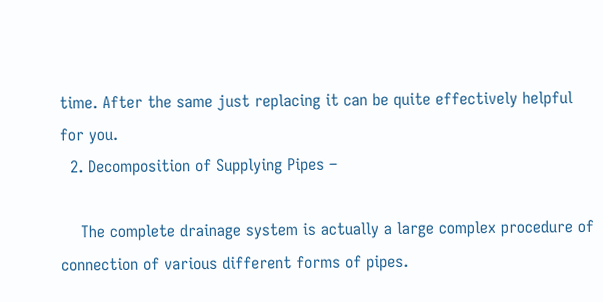time. After the same just replacing it can be quite effectively helpful for you.
  2. Decomposition of Supplying Pipes –

    The complete drainage system is actually a large complex procedure of connection of various different forms of pipes.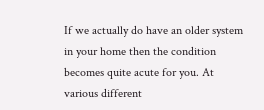If we actually do have an older system in your home then the condition becomes quite acute for you. At various different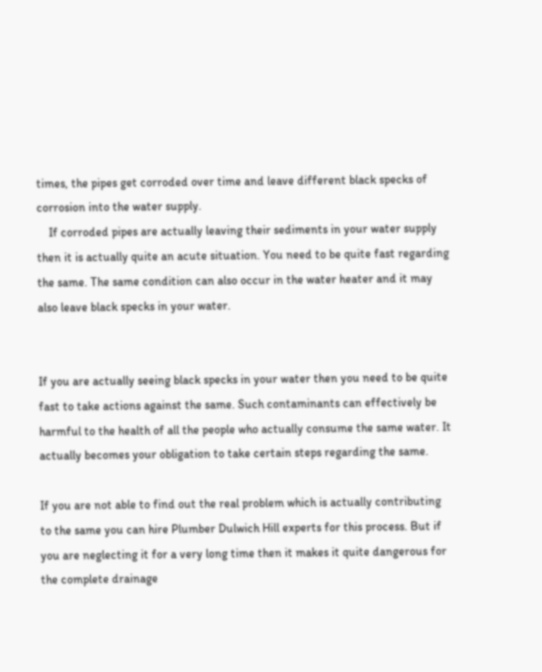times, the pipes get corroded over time and leave different black specks of corrosion into the water supply.
    If corroded pipes are actually leaving their sediments in your water supply then it is actually quite an acute situation. You need to be quite fast regarding the same. The same condition can also occur in the water heater and it may also leave black specks in your water.


If you are actually seeing black specks in your water then you need to be quite fast to take actions against the same. Such contaminants can effectively be harmful to the health of all the people who actually consume the same water. It actually becomes your obligation to take certain steps regarding the same.

If you are not able to find out the real problem which is actually contributing to the same you can hire Plumber Dulwich Hill experts for this process. But if you are neglecting it for a very long time then it makes it quite dangerous for the complete drainage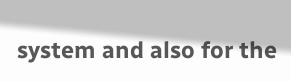system and also for the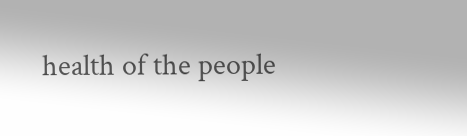health of the people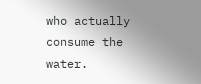who actually consume the water.